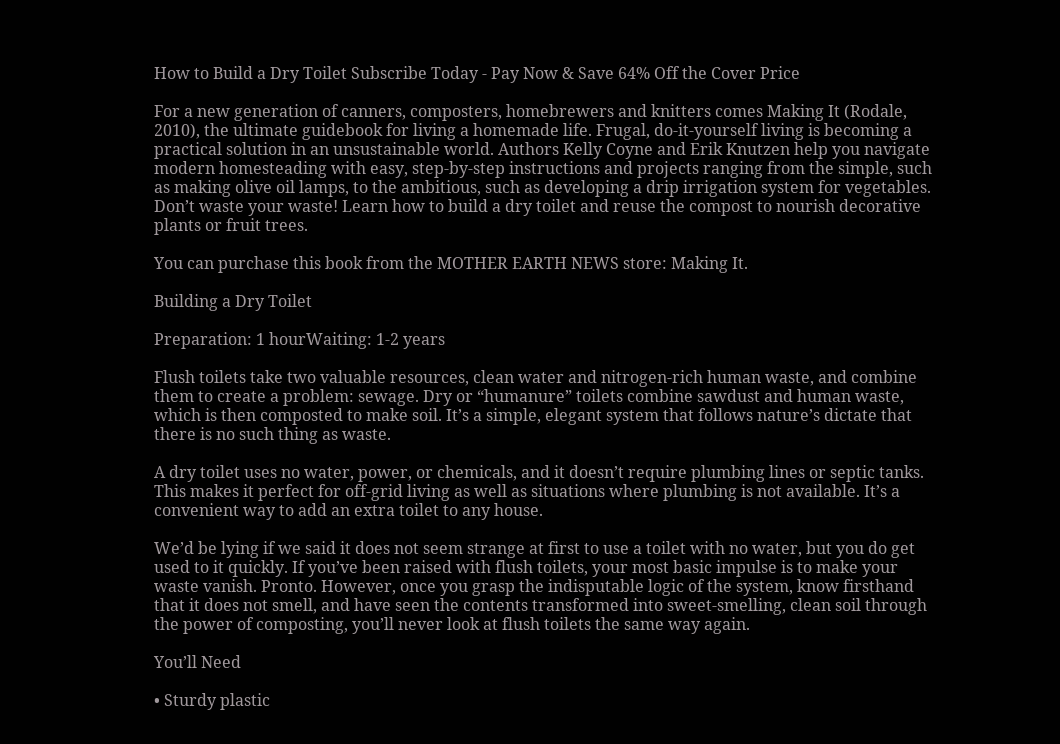How to Build a Dry Toilet Subscribe Today - Pay Now & Save 64% Off the Cover Price

For a new generation of canners, composters, homebrewers and knitters comes Making It (Rodale, 2010), the ultimate guidebook for living a homemade life. Frugal, do-it-yourself living is becoming a practical solution in an unsustainable world. Authors Kelly Coyne and Erik Knutzen help you navigate modern homesteading with easy, step-by-step instructions and projects ranging from the simple, such as making olive oil lamps, to the ambitious, such as developing a drip irrigation system for vegetables. Don’t waste your waste! Learn how to build a dry toilet and reuse the compost to nourish decorative plants or fruit trees.

You can purchase this book from the MOTHER EARTH NEWS store: Making It.

Building a Dry Toilet

Preparation: 1 hourWaiting: 1-2 years

Flush toilets take two valuable resources, clean water and nitrogen-rich human waste, and combine them to create a problem: sewage. Dry or “humanure” toilets combine sawdust and human waste, which is then composted to make soil. It’s a simple, elegant system that follows nature’s dictate that there is no such thing as waste.

A dry toilet uses no water, power, or chemicals, and it doesn’t require plumbing lines or septic tanks. This makes it perfect for off-grid living as well as situations where plumbing is not available. It’s a convenient way to add an extra toilet to any house.

We’d be lying if we said it does not seem strange at first to use a toilet with no water, but you do get used to it quickly. If you’ve been raised with flush toilets, your most basic impulse is to make your waste vanish. Pronto. However, once you grasp the indisputable logic of the system, know firsthand that it does not smell, and have seen the contents transformed into sweet-smelling, clean soil through the power of composting, you’ll never look at flush toilets the same way again.

You’ll Need

• Sturdy plastic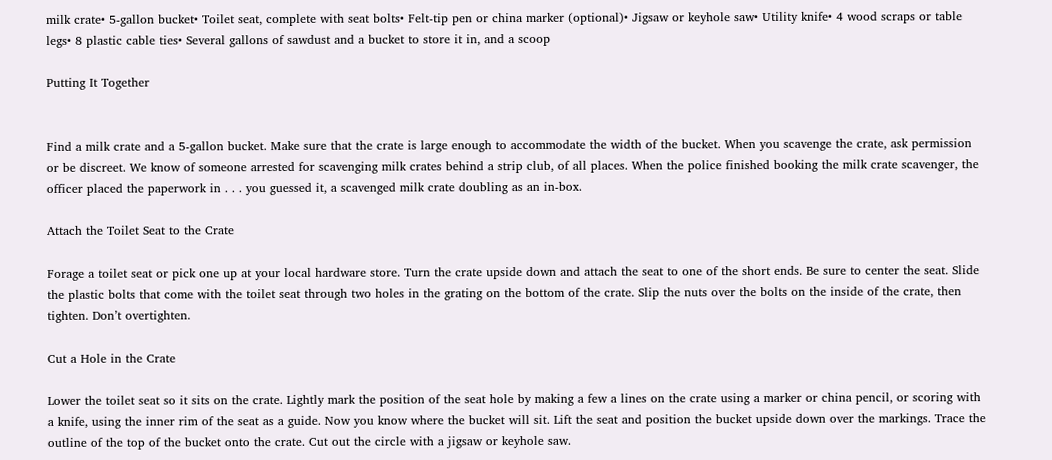milk crate• 5-gallon bucket• Toilet seat, complete with seat bolts• Felt-tip pen or china marker (optional)• Jigsaw or keyhole saw• Utility knife• 4 wood scraps or table legs• 8 plastic cable ties• Several gallons of sawdust and a bucket to store it in, and a scoop

Putting It Together


Find a milk crate and a 5-gallon bucket. Make sure that the crate is large enough to accommodate the width of the bucket. When you scavenge the crate, ask permission or be discreet. We know of someone arrested for scavenging milk crates behind a strip club, of all places. When the police finished booking the milk crate scavenger, the officer placed the paperwork in . . . you guessed it, a scavenged milk crate doubling as an in-box.

Attach the Toilet Seat to the Crate

Forage a toilet seat or pick one up at your local hardware store. Turn the crate upside down and attach the seat to one of the short ends. Be sure to center the seat. Slide the plastic bolts that come with the toilet seat through two holes in the grating on the bottom of the crate. Slip the nuts over the bolts on the inside of the crate, then tighten. Don’t overtighten.

Cut a Hole in the Crate

Lower the toilet seat so it sits on the crate. Lightly mark the position of the seat hole by making a few a lines on the crate using a marker or china pencil, or scoring with a knife, using the inner rim of the seat as a guide. Now you know where the bucket will sit. Lift the seat and position the bucket upside down over the markings. Trace the outline of the top of the bucket onto the crate. Cut out the circle with a jigsaw or keyhole saw.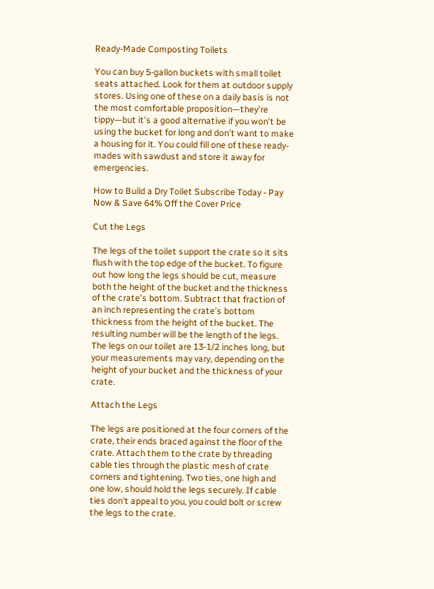Ready-Made Composting Toilets

You can buy 5-gallon buckets with small toilet seats attached. Look for them at outdoor supply stores. Using one of these on a daily basis is not the most comfortable proposition—they’re tippy—but it’s a good alternative if you won’t be using the bucket for long and don’t want to make a housing for it. You could fill one of these ready-mades with sawdust and store it away for emergencies.

How to Build a Dry Toilet Subscribe Today - Pay Now & Save 64% Off the Cover Price

Cut the Legs

The legs of the toilet support the crate so it sits flush with the top edge of the bucket. To figure out how long the legs should be cut, measure both the height of the bucket and the thickness of the crate’s bottom. Subtract that fraction of an inch representing the crate’s bottom thickness from the height of the bucket. The resulting number will be the length of the legs. The legs on our toilet are 13-1/2 inches long, but your measurements may vary, depending on the height of your bucket and the thickness of your crate.

Attach the Legs

The legs are positioned at the four corners of the crate, their ends braced against the floor of the crate. Attach them to the crate by threading cable ties through the plastic mesh of crate corners and tightening. Two ties, one high and one low, should hold the legs securely. If cable ties don’t appeal to you, you could bolt or screw the legs to the crate.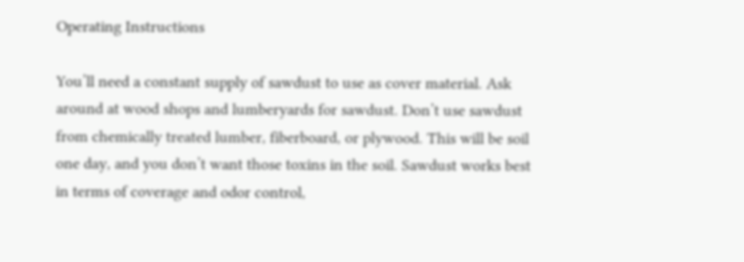Operating Instructions

You’ll need a constant supply of sawdust to use as cover material. Ask around at wood shops and lumberyards for sawdust. Don’t use sawdust from chemically treated lumber, fiberboard, or plywood. This will be soil one day, and you don’t want those toxins in the soil. Sawdust works best in terms of coverage and odor control,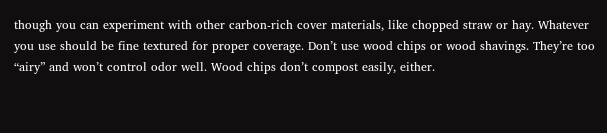though you can experiment with other carbon-rich cover materials, like chopped straw or hay. Whatever you use should be fine textured for proper coverage. Don’t use wood chips or wood shavings. They’re too “airy” and won’t control odor well. Wood chips don’t compost easily, either.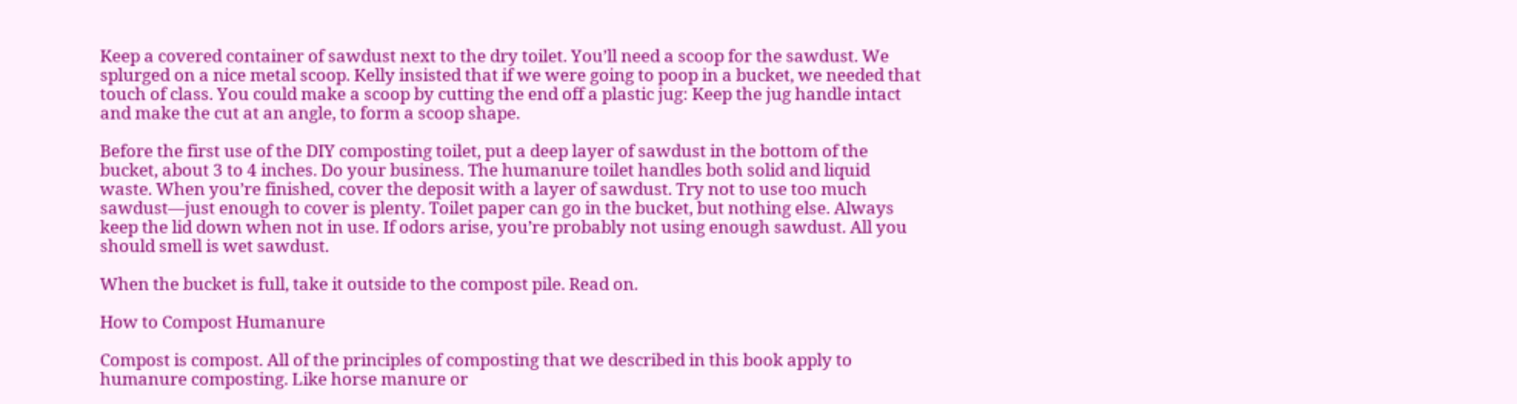Keep a covered container of sawdust next to the dry toilet. You’ll need a scoop for the sawdust. We splurged on a nice metal scoop. Kelly insisted that if we were going to poop in a bucket, we needed that touch of class. You could make a scoop by cutting the end off a plastic jug: Keep the jug handle intact and make the cut at an angle, to form a scoop shape.

Before the first use of the DIY composting toilet, put a deep layer of sawdust in the bottom of the bucket, about 3 to 4 inches. Do your business. The humanure toilet handles both solid and liquid waste. When you’re finished, cover the deposit with a layer of sawdust. Try not to use too much sawdust—just enough to cover is plenty. Toilet paper can go in the bucket, but nothing else. Always keep the lid down when not in use. If odors arise, you’re probably not using enough sawdust. All you should smell is wet sawdust.

When the bucket is full, take it outside to the compost pile. Read on.

How to Compost Humanure

Compost is compost. All of the principles of composting that we described in this book apply to humanure composting. Like horse manure or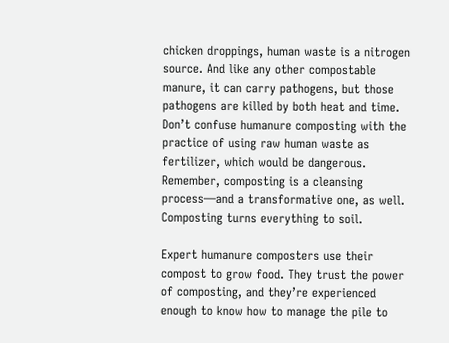chicken droppings, human waste is a nitrogen source. And like any other compostable manure, it can carry pathogens, but those pathogens are killed by both heat and time. Don’t confuse humanure composting with the practice of using raw human waste as fertilizer, which would be dangerous. Remember, composting is a cleansing process—and a transformative one, as well. Composting turns everything to soil.

Expert humanure composters use their compost to grow food. They trust the power of composting, and they’re experienced enough to know how to manage the pile to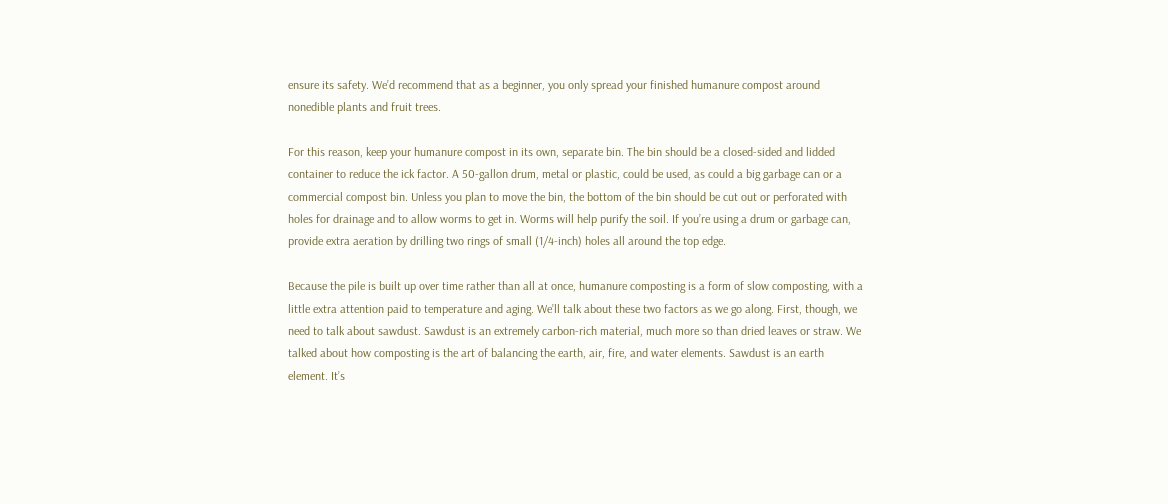ensure its safety. We’d recommend that as a beginner, you only spread your finished humanure compost around nonedible plants and fruit trees.

For this reason, keep your humanure compost in its own, separate bin. The bin should be a closed-sided and lidded container to reduce the ick factor. A 50-gallon drum, metal or plastic, could be used, as could a big garbage can or a commercial compost bin. Unless you plan to move the bin, the bottom of the bin should be cut out or perforated with holes for drainage and to allow worms to get in. Worms will help purify the soil. If you’re using a drum or garbage can, provide extra aeration by drilling two rings of small (1/4-inch) holes all around the top edge.

Because the pile is built up over time rather than all at once, humanure composting is a form of slow composting, with a little extra attention paid to temperature and aging. We’ll talk about these two factors as we go along. First, though, we need to talk about sawdust. Sawdust is an extremely carbon-rich material, much more so than dried leaves or straw. We talked about how composting is the art of balancing the earth, air, fire, and water elements. Sawdust is an earth element. It’s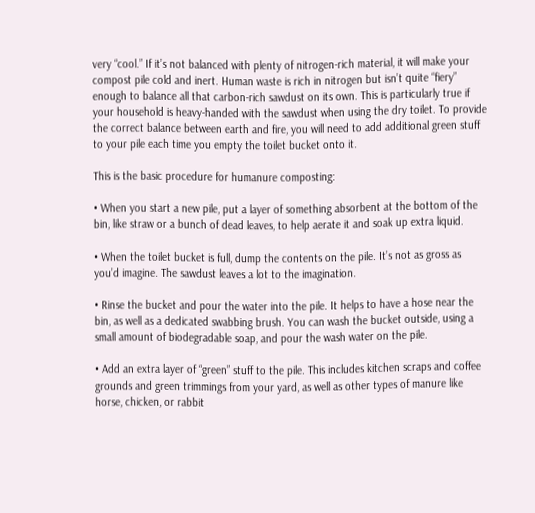very “cool.” If it’s not balanced with plenty of nitrogen-rich material, it will make your compost pile cold and inert. Human waste is rich in nitrogen but isn’t quite “fiery” enough to balance all that carbon-rich sawdust on its own. This is particularly true if your household is heavy-handed with the sawdust when using the dry toilet. To provide the correct balance between earth and fire, you will need to add additional green stuff to your pile each time you empty the toilet bucket onto it.

This is the basic procedure for humanure composting:

• When you start a new pile, put a layer of something absorbent at the bottom of the bin, like straw or a bunch of dead leaves, to help aerate it and soak up extra liquid.

• When the toilet bucket is full, dump the contents on the pile. It’s not as gross as you’d imagine. The sawdust leaves a lot to the imagination.

• Rinse the bucket and pour the water into the pile. It helps to have a hose near the bin, as well as a dedicated swabbing brush. You can wash the bucket outside, using a small amount of biodegradable soap, and pour the wash water on the pile.

• Add an extra layer of “green” stuff to the pile. This includes kitchen scraps and coffee grounds and green trimmings from your yard, as well as other types of manure like horse, chicken, or rabbit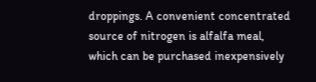droppings. A convenient concentrated source of nitrogen is alfalfa meal, which can be purchased inexpensively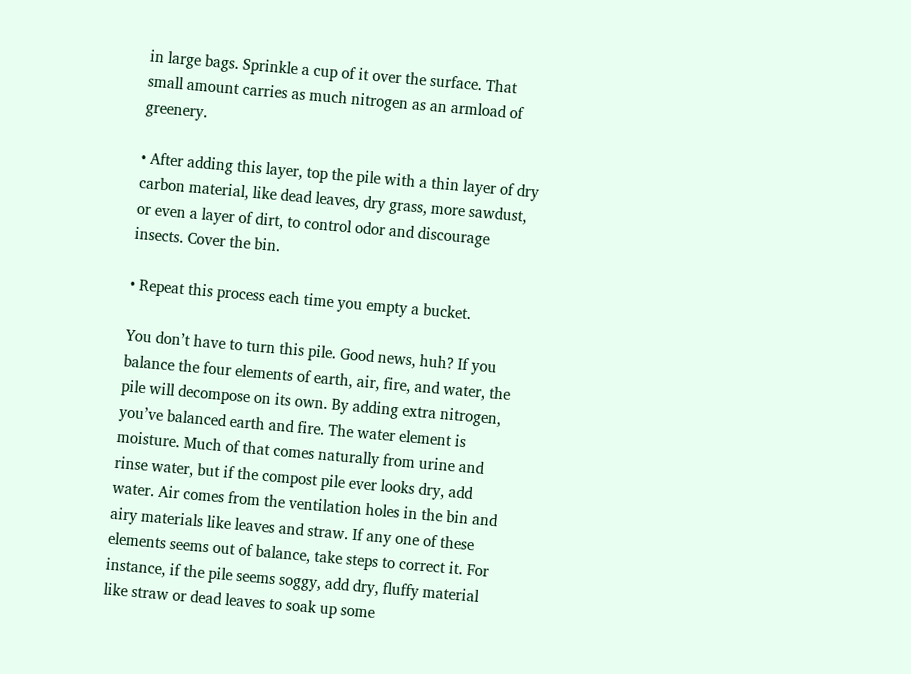in large bags. Sprinkle a cup of it over the surface. That small amount carries as much nitrogen as an armload of greenery.

• After adding this layer, top the pile with a thin layer of dry carbon material, like dead leaves, dry grass, more sawdust, or even a layer of dirt, to control odor and discourage insects. Cover the bin.

• Repeat this process each time you empty a bucket.

You don’t have to turn this pile. Good news, huh? If you balance the four elements of earth, air, fire, and water, the pile will decompose on its own. By adding extra nitrogen, you’ve balanced earth and fire. The water element is moisture. Much of that comes naturally from urine and rinse water, but if the compost pile ever looks dry, add water. Air comes from the ventilation holes in the bin and airy materials like leaves and straw. If any one of these elements seems out of balance, take steps to correct it. For instance, if the pile seems soggy, add dry, fluffy material like straw or dead leaves to soak up some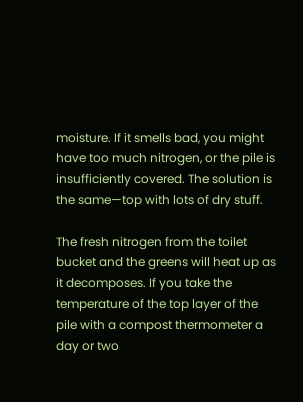moisture. If it smells bad, you might have too much nitrogen, or the pile is insufficiently covered. The solution is the same—top with lots of dry stuff.

The fresh nitrogen from the toilet bucket and the greens will heat up as it decomposes. If you take the temperature of the top layer of the pile with a compost thermometer a day or two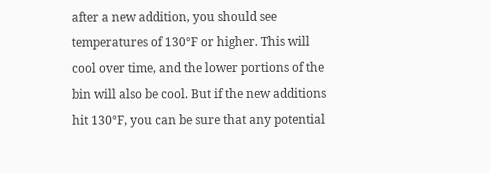after a new addition, you should see temperatures of 130°F or higher. This will cool over time, and the lower portions of the bin will also be cool. But if the new additions hit 130°F, you can be sure that any potential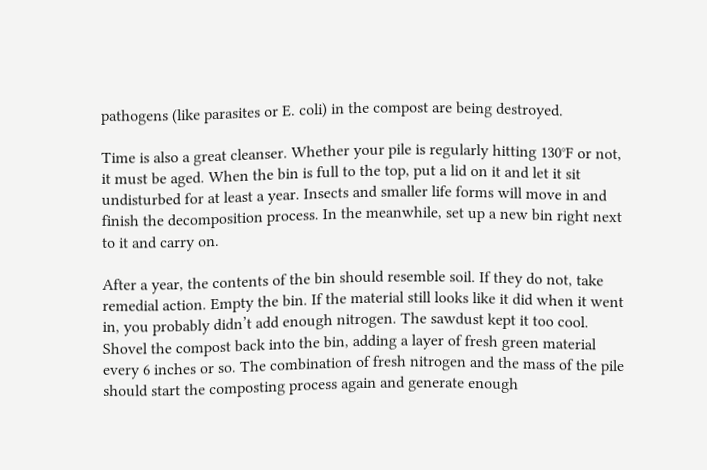pathogens (like parasites or E. coli) in the compost are being destroyed.

Time is also a great cleanser. Whether your pile is regularly hitting 130°F or not, it must be aged. When the bin is full to the top, put a lid on it and let it sit undisturbed for at least a year. Insects and smaller life forms will move in and finish the decomposition process. In the meanwhile, set up a new bin right next to it and carry on.

After a year, the contents of the bin should resemble soil. If they do not, take remedial action. Empty the bin. If the material still looks like it did when it went in, you probably didn’t add enough nitrogen. The sawdust kept it too cool. Shovel the compost back into the bin, adding a layer of fresh green material every 6 inches or so. The combination of fresh nitrogen and the mass of the pile should start the composting process again and generate enough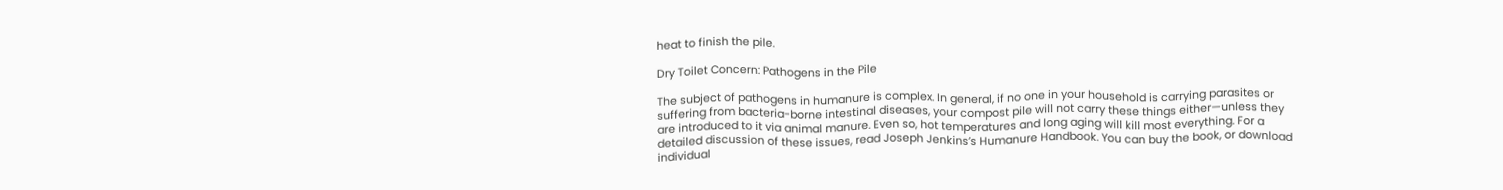heat to finish the pile.

Dry Toilet Concern: Pathogens in the Pile

The subject of pathogens in humanure is complex. In general, if no one in your household is carrying parasites or suffering from bacteria-borne intestinal diseases, your compost pile will not carry these things either—unless they are introduced to it via animal manure. Even so, hot temperatures and long aging will kill most everything. For a detailed discussion of these issues, read Joseph Jenkins’s Humanure Handbook. You can buy the book, or download individual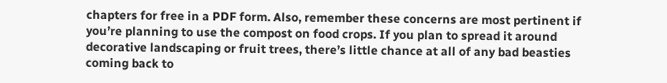chapters for free in a PDF form. Also, remember these concerns are most pertinent if you’re planning to use the compost on food crops. If you plan to spread it around decorative landscaping or fruit trees, there’s little chance at all of any bad beasties coming back to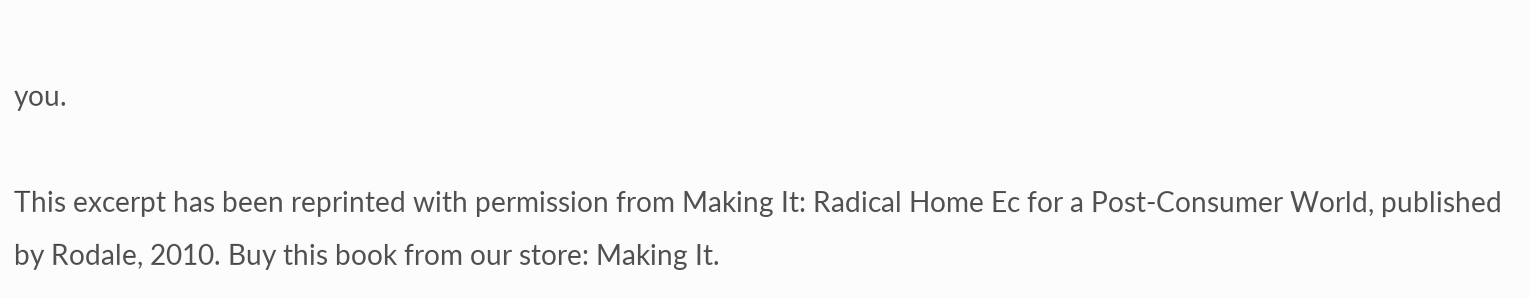you.

This excerpt has been reprinted with permission from Making It: Radical Home Ec for a Post-Consumer World, published by Rodale, 2010. Buy this book from our store: Making It.